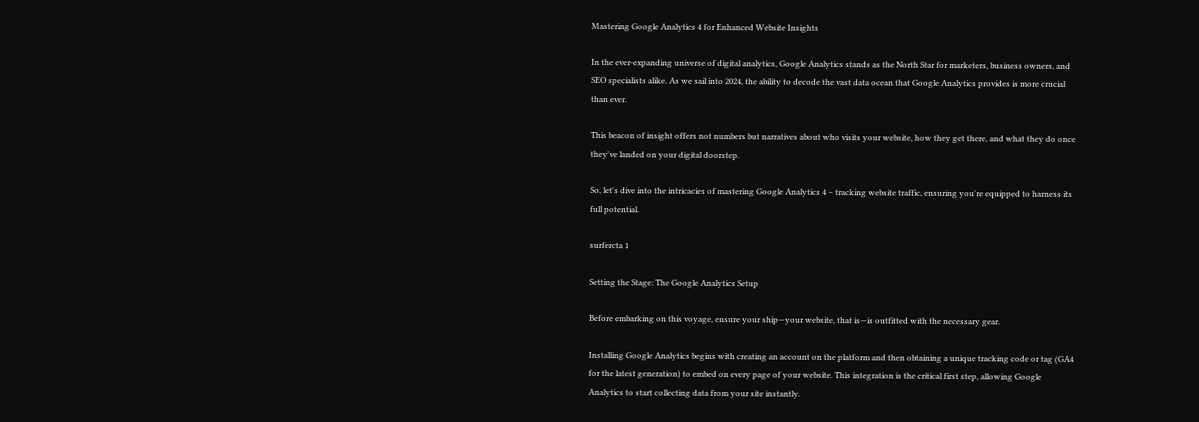Mastering Google Analytics 4 for Enhanced Website Insights

In the ever-expanding universe of digital analytics, Google Analytics stands as the North Star for marketers, business owners, and SEO specialists alike. As we sail into 2024, the ability to decode the vast data ocean that Google Analytics provides is more crucial than ever.

This beacon of insight offers not numbers but narratives about who visits your website, how they get there, and what they do once they've landed on your digital doorstep.

So, let's dive into the intricacies of mastering Google Analytics 4 – tracking website traffic, ensuring you're equipped to harness its full potential.

surfercta 1

Setting the Stage: The Google Analytics Setup

Before embarking on this voyage, ensure your ship—your website, that is—is outfitted with the necessary gear.

Installing Google Analytics begins with creating an account on the platform and then obtaining a unique tracking code or tag (GA4 for the latest generation) to embed on every page of your website. This integration is the critical first step, allowing Google Analytics to start collecting data from your site instantly.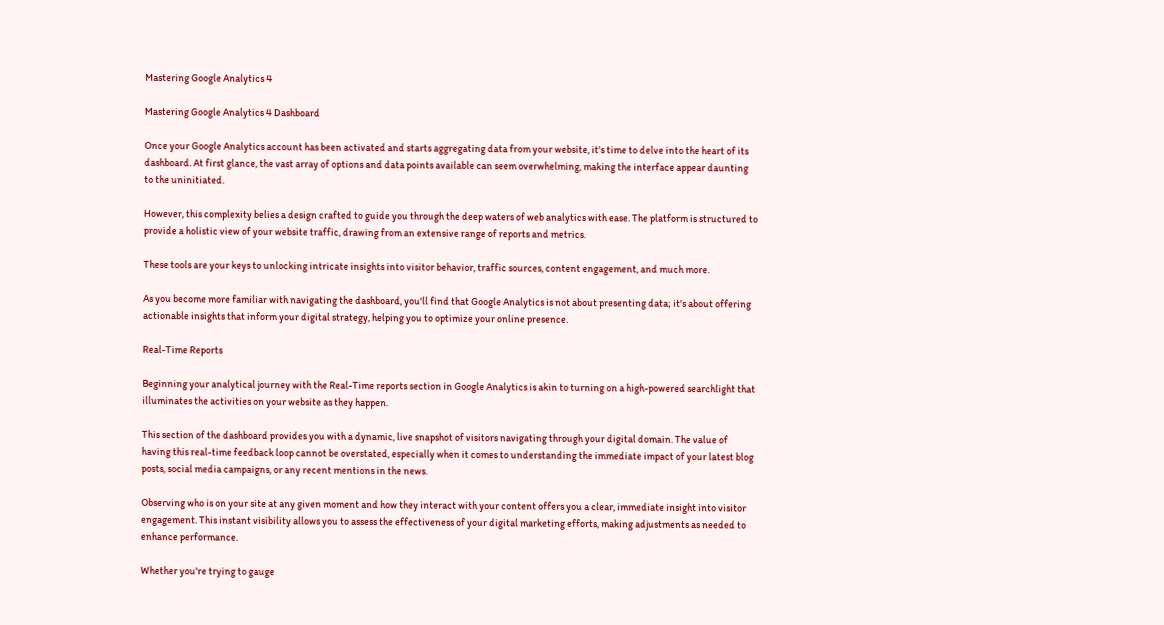Mastering Google Analytics 4

Mastering Google Analytics 4 Dashboard

Once your Google Analytics account has been activated and starts aggregating data from your website, it's time to delve into the heart of its dashboard. At first glance, the vast array of options and data points available can seem overwhelming, making the interface appear daunting to the uninitiated.

However, this complexity belies a design crafted to guide you through the deep waters of web analytics with ease. The platform is structured to provide a holistic view of your website traffic, drawing from an extensive range of reports and metrics.

These tools are your keys to unlocking intricate insights into visitor behavior, traffic sources, content engagement, and much more.

As you become more familiar with navigating the dashboard, you'll find that Google Analytics is not about presenting data; it's about offering actionable insights that inform your digital strategy, helping you to optimize your online presence.

Real-Time Reports

Beginning your analytical journey with the Real-Time reports section in Google Analytics is akin to turning on a high-powered searchlight that illuminates the activities on your website as they happen.

This section of the dashboard provides you with a dynamic, live snapshot of visitors navigating through your digital domain. The value of having this real-time feedback loop cannot be overstated, especially when it comes to understanding the immediate impact of your latest blog posts, social media campaigns, or any recent mentions in the news.

Observing who is on your site at any given moment and how they interact with your content offers you a clear, immediate insight into visitor engagement. This instant visibility allows you to assess the effectiveness of your digital marketing efforts, making adjustments as needed to enhance performance.

Whether you're trying to gauge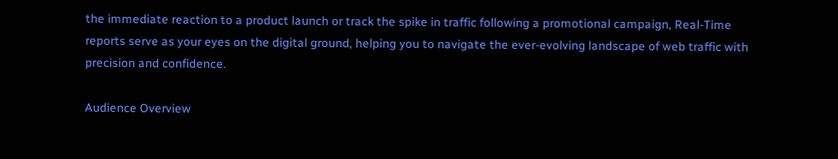the immediate reaction to a product launch or track the spike in traffic following a promotional campaign, Real-Time reports serve as your eyes on the digital ground, helping you to navigate the ever-evolving landscape of web traffic with precision and confidence.

Audience Overview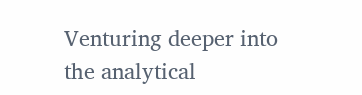Venturing deeper into the analytical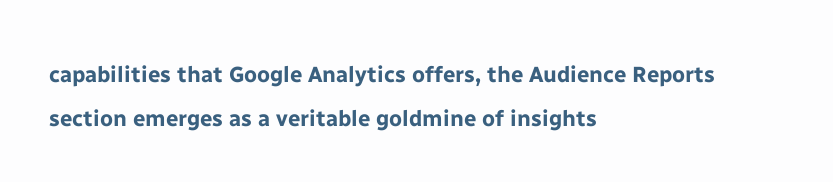capabilities that Google Analytics offers, the Audience Reports section emerges as a veritable goldmine of insights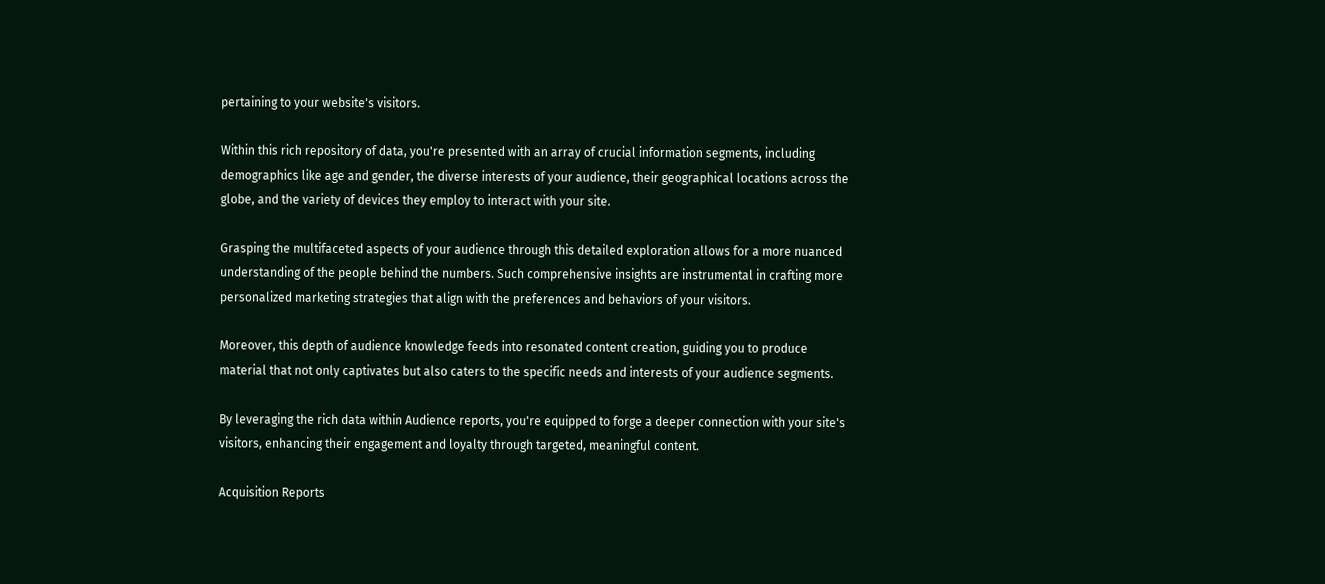pertaining to your website's visitors.

Within this rich repository of data, you're presented with an array of crucial information segments, including demographics like age and gender, the diverse interests of your audience, their geographical locations across the globe, and the variety of devices they employ to interact with your site.

Grasping the multifaceted aspects of your audience through this detailed exploration allows for a more nuanced understanding of the people behind the numbers. Such comprehensive insights are instrumental in crafting more personalized marketing strategies that align with the preferences and behaviors of your visitors.

Moreover, this depth of audience knowledge feeds into resonated content creation, guiding you to produce material that not only captivates but also caters to the specific needs and interests of your audience segments.

By leveraging the rich data within Audience reports, you're equipped to forge a deeper connection with your site's visitors, enhancing their engagement and loyalty through targeted, meaningful content.

Acquisition Reports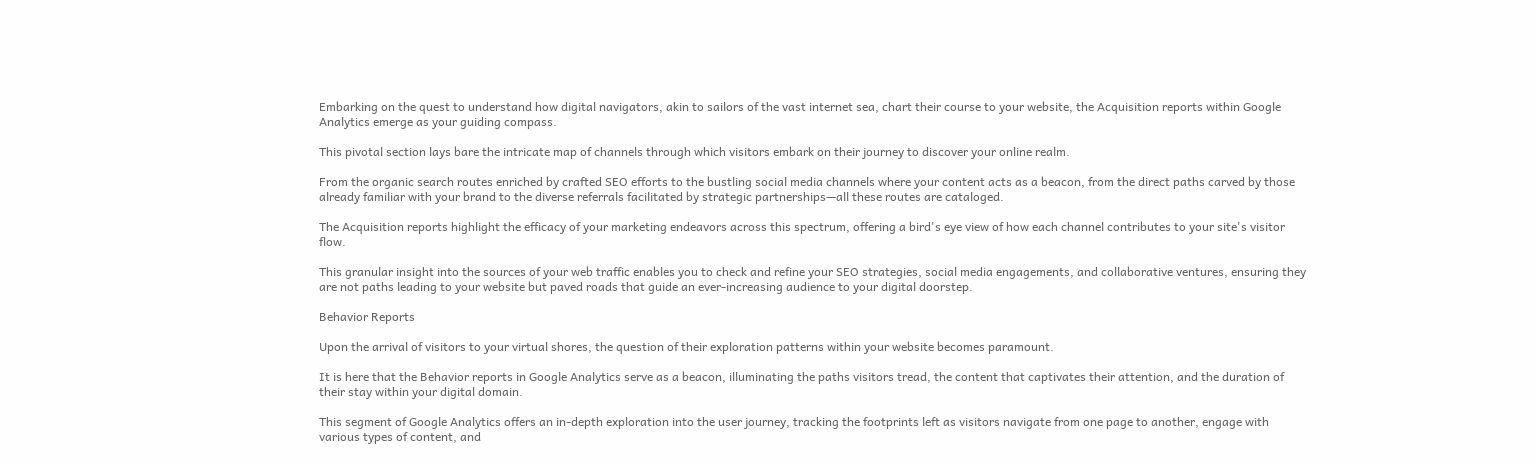Embarking on the quest to understand how digital navigators, akin to sailors of the vast internet sea, chart their course to your website, the Acquisition reports within Google Analytics emerge as your guiding compass.

This pivotal section lays bare the intricate map of channels through which visitors embark on their journey to discover your online realm.

From the organic search routes enriched by crafted SEO efforts to the bustling social media channels where your content acts as a beacon, from the direct paths carved by those already familiar with your brand to the diverse referrals facilitated by strategic partnerships—all these routes are cataloged.

The Acquisition reports highlight the efficacy of your marketing endeavors across this spectrum, offering a bird's eye view of how each channel contributes to your site's visitor flow.

This granular insight into the sources of your web traffic enables you to check and refine your SEO strategies, social media engagements, and collaborative ventures, ensuring they are not paths leading to your website but paved roads that guide an ever-increasing audience to your digital doorstep.

Behavior Reports

Upon the arrival of visitors to your virtual shores, the question of their exploration patterns within your website becomes paramount.

It is here that the Behavior reports in Google Analytics serve as a beacon, illuminating the paths visitors tread, the content that captivates their attention, and the duration of their stay within your digital domain.

This segment of Google Analytics offers an in-depth exploration into the user journey, tracking the footprints left as visitors navigate from one page to another, engage with various types of content, and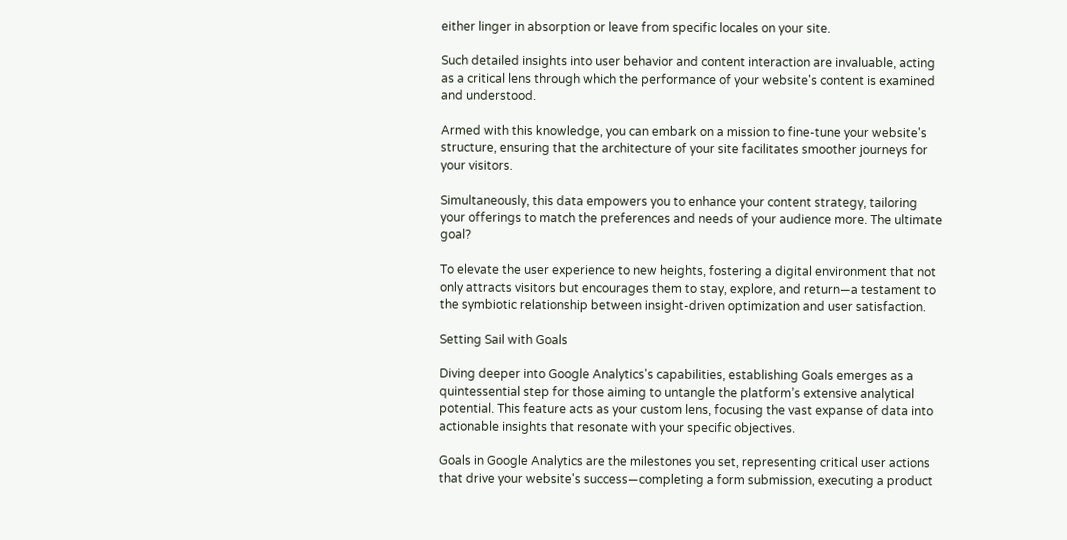either linger in absorption or leave from specific locales on your site.

Such detailed insights into user behavior and content interaction are invaluable, acting as a critical lens through which the performance of your website's content is examined and understood.

Armed with this knowledge, you can embark on a mission to fine-tune your website's structure, ensuring that the architecture of your site facilitates smoother journeys for your visitors.

Simultaneously, this data empowers you to enhance your content strategy, tailoring your offerings to match the preferences and needs of your audience more. The ultimate goal?

To elevate the user experience to new heights, fostering a digital environment that not only attracts visitors but encourages them to stay, explore, and return—a testament to the symbiotic relationship between insight-driven optimization and user satisfaction.

Setting Sail with Goals

Diving deeper into Google Analytics's capabilities, establishing Goals emerges as a quintessential step for those aiming to untangle the platform’s extensive analytical potential. This feature acts as your custom lens, focusing the vast expanse of data into actionable insights that resonate with your specific objectives.

Goals in Google Analytics are the milestones you set, representing critical user actions that drive your website's success—completing a form submission, executing a product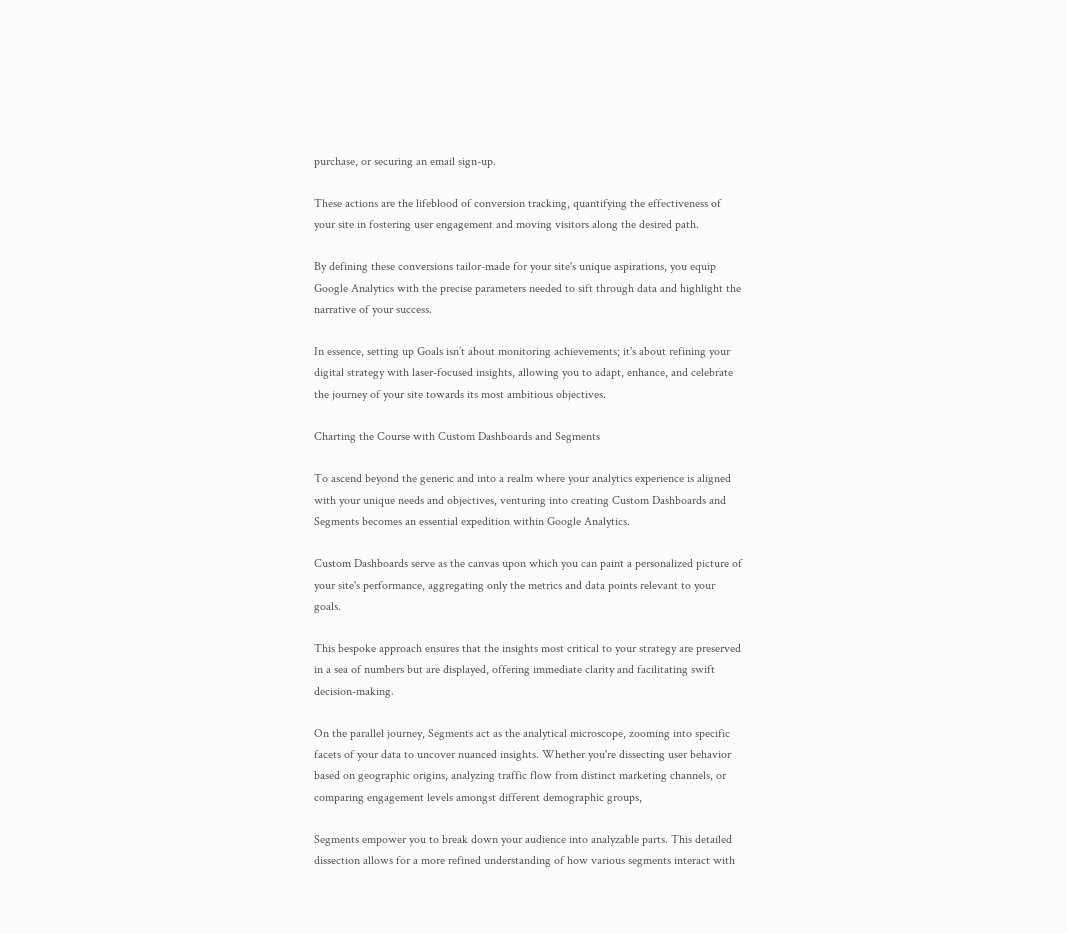purchase, or securing an email sign-up.

These actions are the lifeblood of conversion tracking, quantifying the effectiveness of your site in fostering user engagement and moving visitors along the desired path.

By defining these conversions tailor-made for your site's unique aspirations, you equip Google Analytics with the precise parameters needed to sift through data and highlight the narrative of your success.

In essence, setting up Goals isn’t about monitoring achievements; it's about refining your digital strategy with laser-focused insights, allowing you to adapt, enhance, and celebrate the journey of your site towards its most ambitious objectives.

Charting the Course with Custom Dashboards and Segments

To ascend beyond the generic and into a realm where your analytics experience is aligned with your unique needs and objectives, venturing into creating Custom Dashboards and Segments becomes an essential expedition within Google Analytics.

Custom Dashboards serve as the canvas upon which you can paint a personalized picture of your site's performance, aggregating only the metrics and data points relevant to your goals.

This bespoke approach ensures that the insights most critical to your strategy are preserved in a sea of numbers but are displayed, offering immediate clarity and facilitating swift decision-making.

On the parallel journey, Segments act as the analytical microscope, zooming into specific facets of your data to uncover nuanced insights. Whether you're dissecting user behavior based on geographic origins, analyzing traffic flow from distinct marketing channels, or comparing engagement levels amongst different demographic groups,

Segments empower you to break down your audience into analyzable parts. This detailed dissection allows for a more refined understanding of how various segments interact with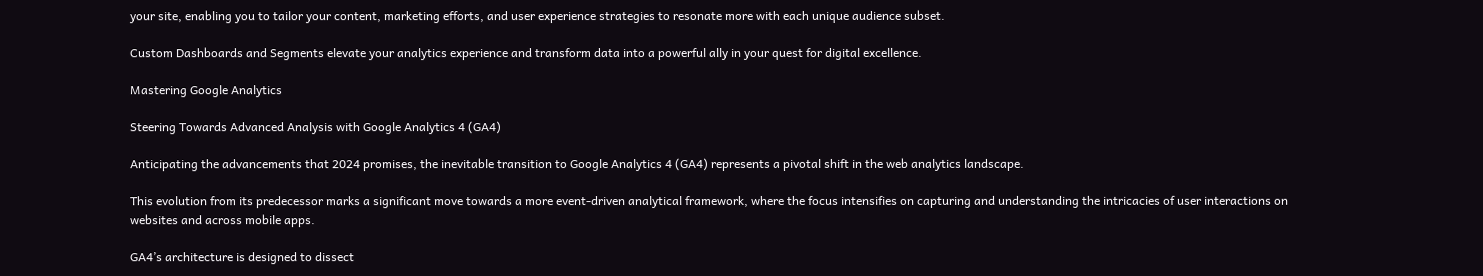your site, enabling you to tailor your content, marketing efforts, and user experience strategies to resonate more with each unique audience subset.

Custom Dashboards and Segments elevate your analytics experience and transform data into a powerful ally in your quest for digital excellence.

Mastering Google Analytics

Steering Towards Advanced Analysis with Google Analytics 4 (GA4)

Anticipating the advancements that 2024 promises, the inevitable transition to Google Analytics 4 (GA4) represents a pivotal shift in the web analytics landscape.

This evolution from its predecessor marks a significant move towards a more event-driven analytical framework, where the focus intensifies on capturing and understanding the intricacies of user interactions on websites and across mobile apps.

GA4’s architecture is designed to dissect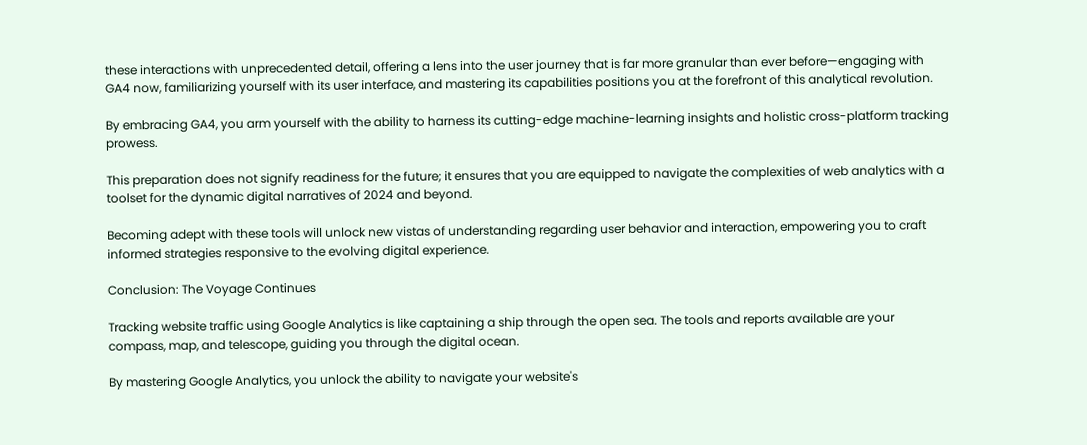these interactions with unprecedented detail, offering a lens into the user journey that is far more granular than ever before—engaging with GA4 now, familiarizing yourself with its user interface, and mastering its capabilities positions you at the forefront of this analytical revolution.

By embracing GA4, you arm yourself with the ability to harness its cutting-edge machine-learning insights and holistic cross-platform tracking prowess.

This preparation does not signify readiness for the future; it ensures that you are equipped to navigate the complexities of web analytics with a toolset for the dynamic digital narratives of 2024 and beyond.

Becoming adept with these tools will unlock new vistas of understanding regarding user behavior and interaction, empowering you to craft informed strategies responsive to the evolving digital experience.

Conclusion: The Voyage Continues

Tracking website traffic using Google Analytics is like captaining a ship through the open sea. The tools and reports available are your compass, map, and telescope, guiding you through the digital ocean.

By mastering Google Analytics, you unlock the ability to navigate your website's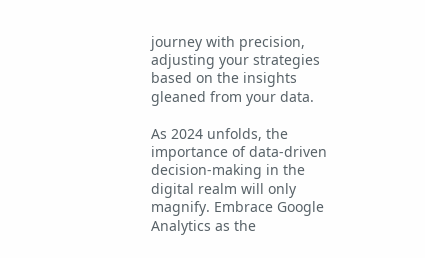journey with precision, adjusting your strategies based on the insights gleaned from your data.

As 2024 unfolds, the importance of data-driven decision-making in the digital realm will only magnify. Embrace Google Analytics as the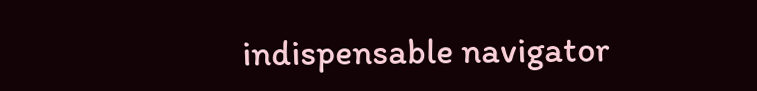indispensable navigator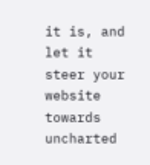it is, and let it steer your website towards uncharted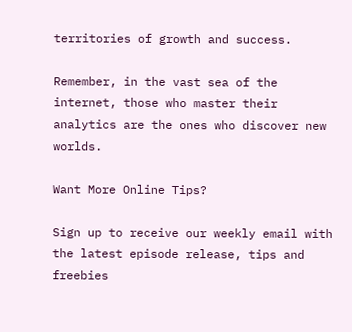territories of growth and success.

Remember, in the vast sea of the internet, those who master their analytics are the ones who discover new worlds.

Want More Online Tips?

Sign up to receive our weekly email with the latest episode release, tips and freebies